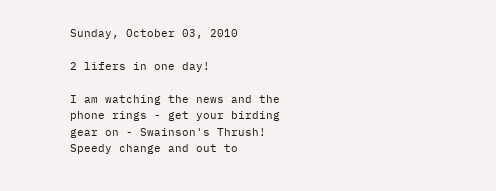Sunday, October 03, 2010

2 lifers in one day!

I am watching the news and the phone rings - get your birding gear on - Swainson's Thrush!
Speedy change and out to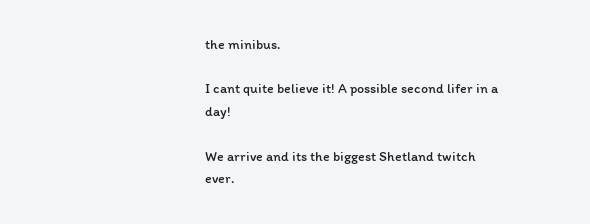the minibus.

I cant quite believe it! A possible second lifer in a day!

We arrive and its the biggest Shetland twitch ever.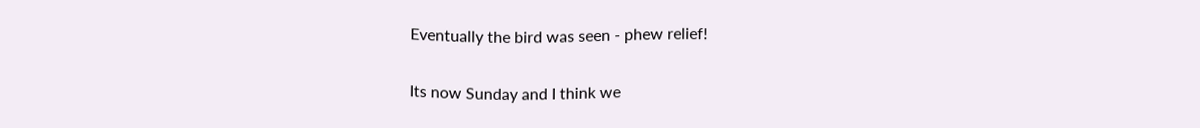Eventually the bird was seen - phew relief!

Its now Sunday and I think we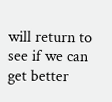will return to see if we can get better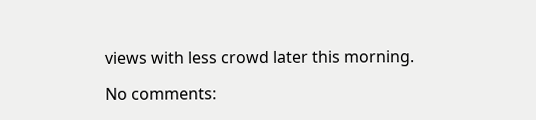views with less crowd later this morning.

No comments: